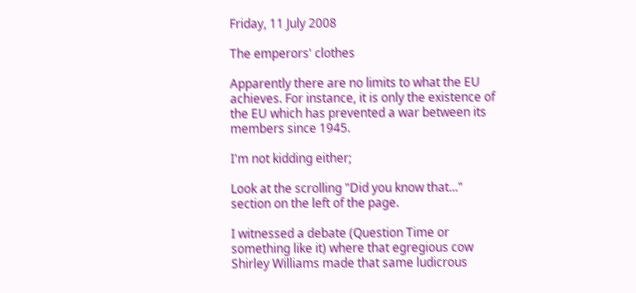Friday, 11 July 2008

The emperors' clothes

Apparently there are no limits to what the EU achieves. For instance, it is only the existence of the EU which has prevented a war between its members since 1945.

I'm not kidding either;

Look at the scrolling "Did you know that..." section on the left of the page.

I witnessed a debate (Question Time or something like it) where that egregious cow Shirley Williams made that same ludicrous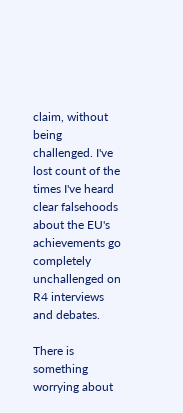claim, without being challenged. I've lost count of the times I've heard clear falsehoods about the EU's achievements go completely unchallenged on R4 interviews and debates.

There is something worrying about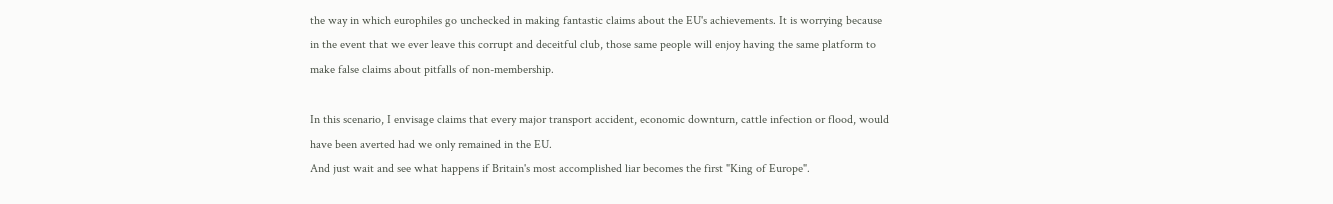the way in which europhiles go unchecked in making fantastic claims about the EU's achievements. It is worrying because in the event that we ever leave this corrupt and deceitful club, those same people will enjoy having the same platform to make false claims about pitfalls of non-membership.

In this scenario, I envisage claims that every major transport accident, economic downturn, cattle infection or flood, would have been averted had we only remained in the EU.
And just wait and see what happens if Britain's most accomplished liar becomes the first "King of Europe".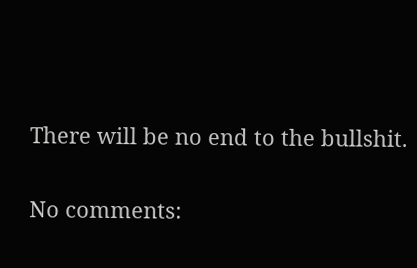There will be no end to the bullshit.

No comments: